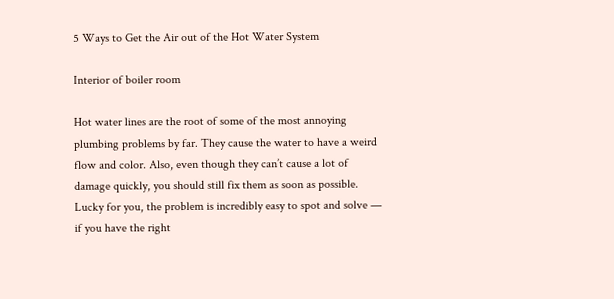5 Ways to Get the Air out of the Hot Water System

Interior of boiler room

Hot water lines are the root of some of the most annoying plumbing problems by far. They cause the water to have a weird flow and color. Also, even though they can’t cause a lot of damage quickly, you should still fix them as soon as possible. Lucky for you, the problem is incredibly easy to spot and solve — if you have the right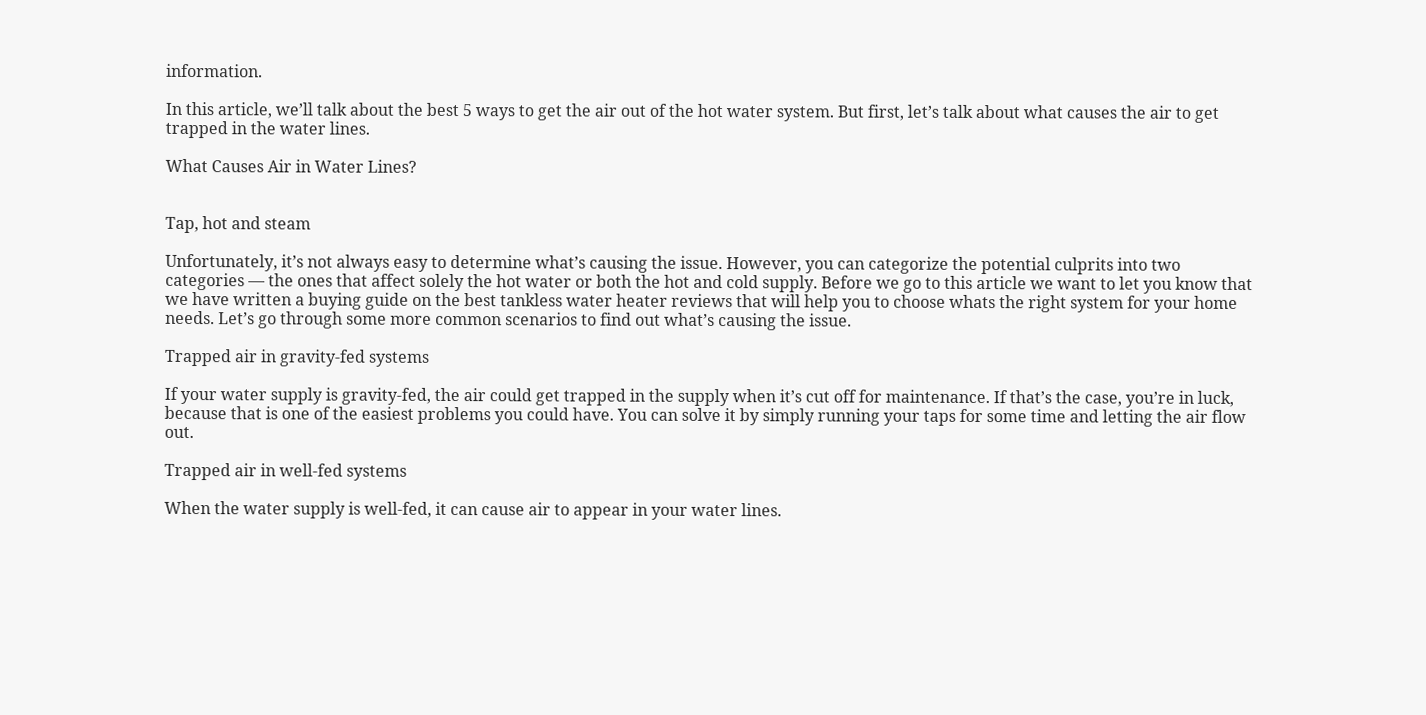information.

In this article, we’ll talk about the best 5 ways to get the air out of the hot water system. But first, let’s talk about what causes the air to get trapped in the water lines.

What Causes Air in Water Lines?


Tap, hot and steam

Unfortunately, it’s not always easy to determine what’s causing the issue. However, you can categorize the potential culprits into two categories — the ones that affect solely the hot water or both the hot and cold supply. Before we go to this article we want to let you know that we have written a buying guide on the best tankless water heater reviews that will help you to choose whats the right system for your home needs. Let’s go through some more common scenarios to find out what’s causing the issue.

Trapped air in gravity-fed systems

If your water supply is gravity-fed, the air could get trapped in the supply when it’s cut off for maintenance. If that’s the case, you’re in luck, because that is one of the easiest problems you could have. You can solve it by simply running your taps for some time and letting the air flow out.

Trapped air in well-fed systems

When the water supply is well-fed, it can cause air to appear in your water lines.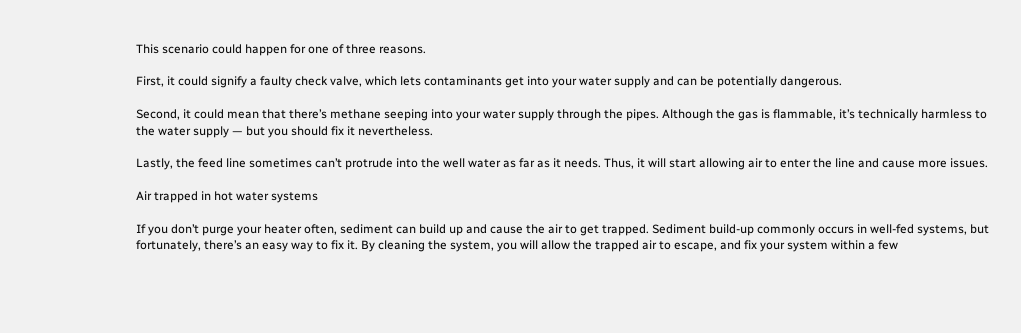This scenario could happen for one of three reasons.

First, it could signify a faulty check valve, which lets contaminants get into your water supply and can be potentially dangerous.

Second, it could mean that there’s methane seeping into your water supply through the pipes. Although the gas is flammable, it’s technically harmless to the water supply — but you should fix it nevertheless.

Lastly, the feed line sometimes can’t protrude into the well water as far as it needs. Thus, it will start allowing air to enter the line and cause more issues.

Air trapped in hot water systems

If you don’t purge your heater often, sediment can build up and cause the air to get trapped. Sediment build-up commonly occurs in well-fed systems, but fortunately, there’s an easy way to fix it. By cleaning the system, you will allow the trapped air to escape, and fix your system within a few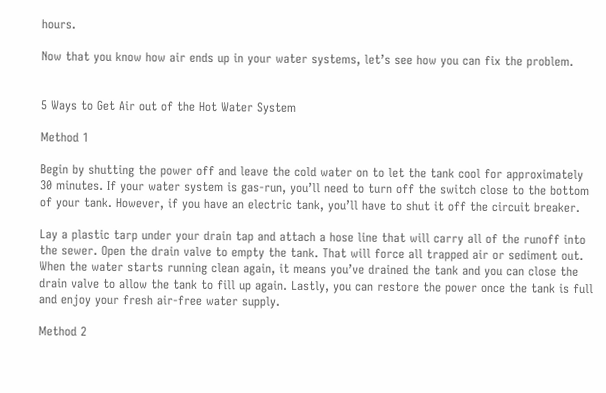hours.

Now that you know how air ends up in your water systems, let’s see how you can fix the problem.


5 Ways to Get Air out of the Hot Water System

Method 1

Begin by shutting the power off and leave the cold water on to let the tank cool for approximately 30 minutes. If your water system is gas-run, you’ll need to turn off the switch close to the bottom of your tank. However, if you have an electric tank, you’ll have to shut it off the circuit breaker.

Lay a plastic tarp under your drain tap and attach a hose line that will carry all of the runoff into the sewer. Open the drain valve to empty the tank. That will force all trapped air or sediment out. When the water starts running clean again, it means you’ve drained the tank and you can close the drain valve to allow the tank to fill up again. Lastly, you can restore the power once the tank is full and enjoy your fresh air-free water supply.

Method 2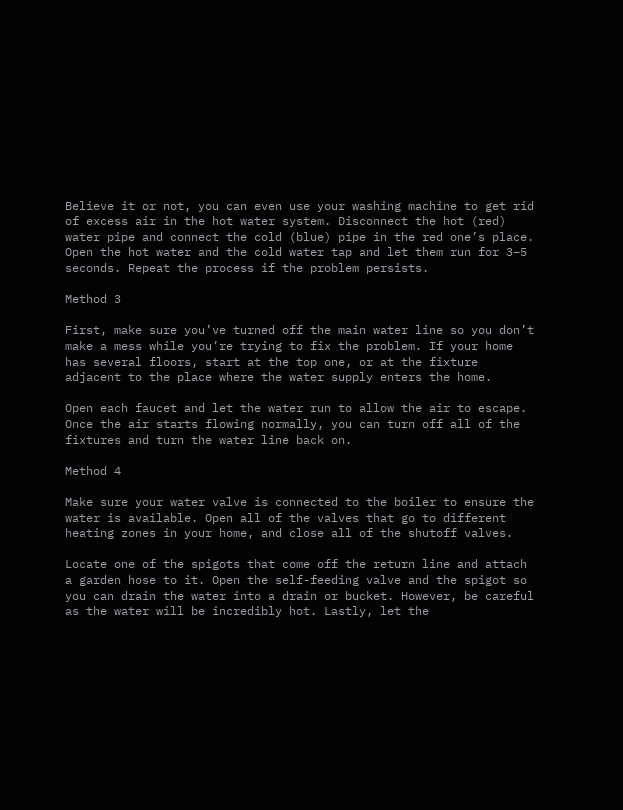Believe it or not, you can even use your washing machine to get rid of excess air in the hot water system. Disconnect the hot (red) water pipe and connect the cold (blue) pipe in the red one’s place. Open the hot water and the cold water tap and let them run for 3–5 seconds. Repeat the process if the problem persists.

Method 3

First, make sure you’ve turned off the main water line so you don’t make a mess while you’re trying to fix the problem. If your home has several floors, start at the top one, or at the fixture adjacent to the place where the water supply enters the home.

Open each faucet and let the water run to allow the air to escape. Once the air starts flowing normally, you can turn off all of the fixtures and turn the water line back on.

Method 4

Make sure your water valve is connected to the boiler to ensure the water is available. Open all of the valves that go to different heating zones in your home, and close all of the shutoff valves.

Locate one of the spigots that come off the return line and attach a garden hose to it. Open the self-feeding valve and the spigot so you can drain the water into a drain or bucket. However, be careful as the water will be incredibly hot. Lastly, let the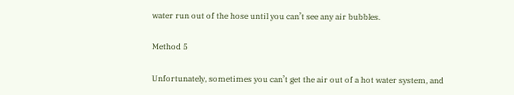water run out of the hose until you can’t see any air bubbles.

Method 5

Unfortunately, sometimes you can’t get the air out of a hot water system, and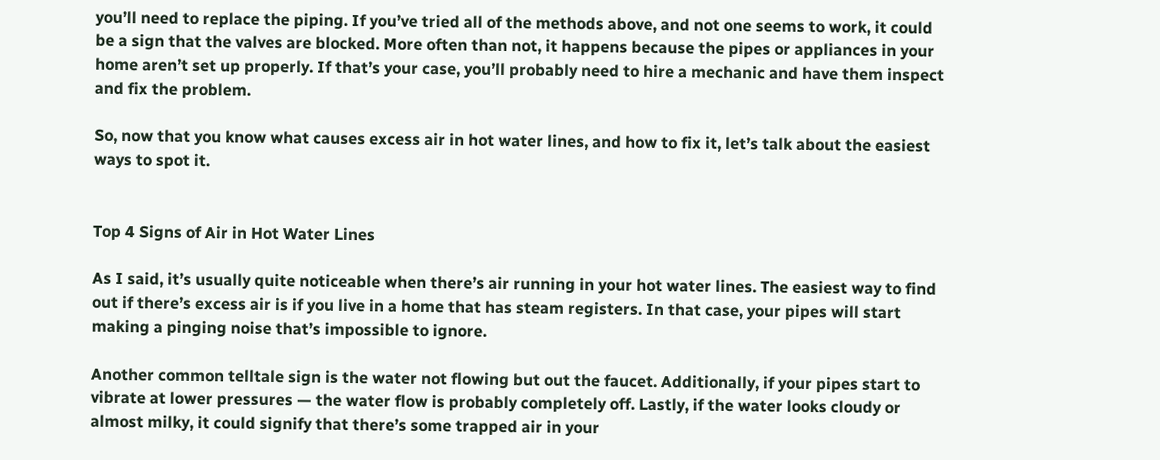you’ll need to replace the piping. If you’ve tried all of the methods above, and not one seems to work, it could be a sign that the valves are blocked. More often than not, it happens because the pipes or appliances in your home aren’t set up properly. If that’s your case, you’ll probably need to hire a mechanic and have them inspect and fix the problem.

So, now that you know what causes excess air in hot water lines, and how to fix it, let’s talk about the easiest ways to spot it.


Top 4 Signs of Air in Hot Water Lines

As I said, it’s usually quite noticeable when there’s air running in your hot water lines. The easiest way to find out if there’s excess air is if you live in a home that has steam registers. In that case, your pipes will start making a pinging noise that’s impossible to ignore.

Another common telltale sign is the water not flowing but out the faucet. Additionally, if your pipes start to vibrate at lower pressures — the water flow is probably completely off. Lastly, if the water looks cloudy or almost milky, it could signify that there’s some trapped air in your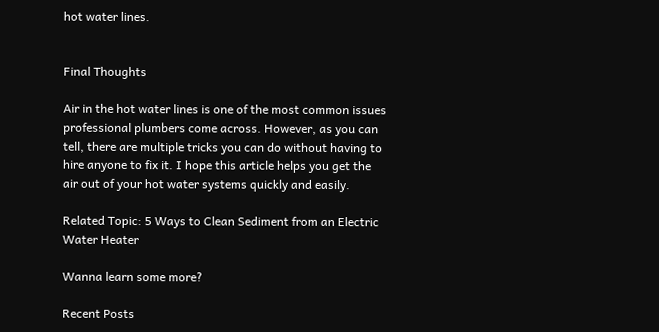hot water lines.


Final Thoughts

Air in the hot water lines is one of the most common issues professional plumbers come across. However, as you can tell, there are multiple tricks you can do without having to hire anyone to fix it. I hope this article helps you get the air out of your hot water systems quickly and easily.

Related Topic: 5 Ways to Clean Sediment from an Electric Water Heater

Wanna learn some more?

Recent Posts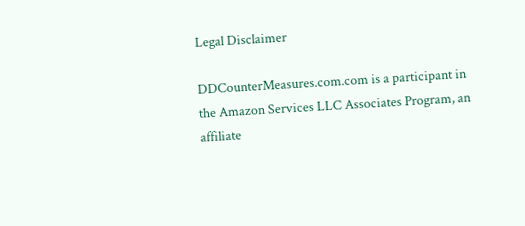Legal Disclaimer

DDCounterMeasures.com.com is a participant in the Amazon Services LLC Associates Program, an affiliate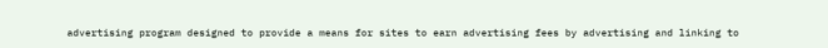advertising program designed to provide a means for sites to earn advertising fees by advertising and linking to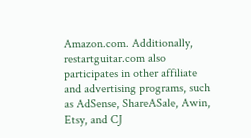Amazon.com. Additionally, restartguitar.com also participates in other affiliate and advertising programs, such as AdSense, ShareASale, Awin, Etsy, and CJ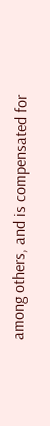among others, and is compensated for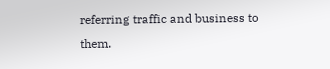referring traffic and business to them.